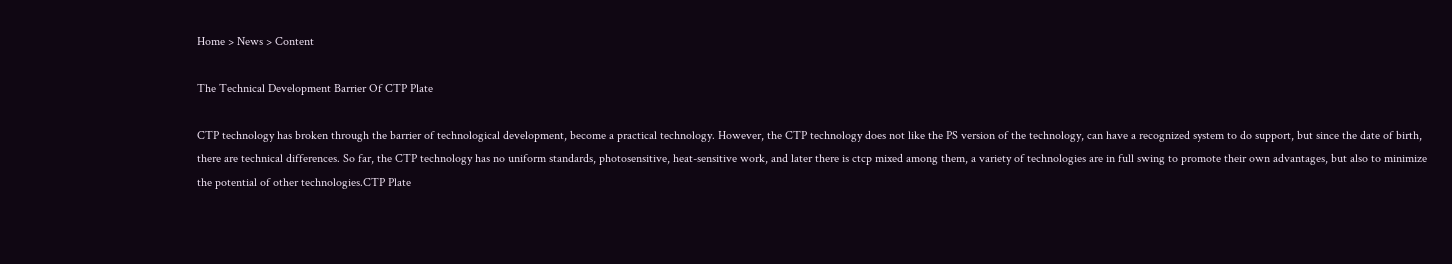Home > News > Content

The Technical Development Barrier Of CTP Plate

CTP technology has broken through the barrier of technological development, become a practical technology. However, the CTP technology does not like the PS version of the technology, can have a recognized system to do support, but since the date of birth, there are technical differences. So far, the CTP technology has no uniform standards, photosensitive, heat-sensitive work, and later there is ctcp mixed among them, a variety of technologies are in full swing to promote their own advantages, but also to minimize the potential of other technologies.CTP Plate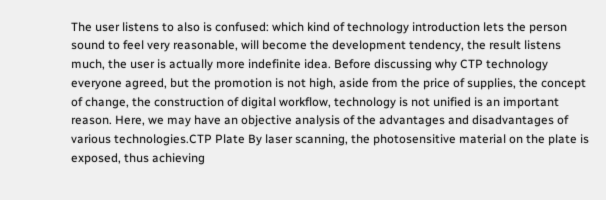The user listens to also is confused: which kind of technology introduction lets the person sound to feel very reasonable, will become the development tendency, the result listens much, the user is actually more indefinite idea. Before discussing why CTP technology everyone agreed, but the promotion is not high, aside from the price of supplies, the concept of change, the construction of digital workflow, technology is not unified is an important reason. Here, we may have an objective analysis of the advantages and disadvantages of various technologies.CTP Plate By laser scanning, the photosensitive material on the plate is exposed, thus achieving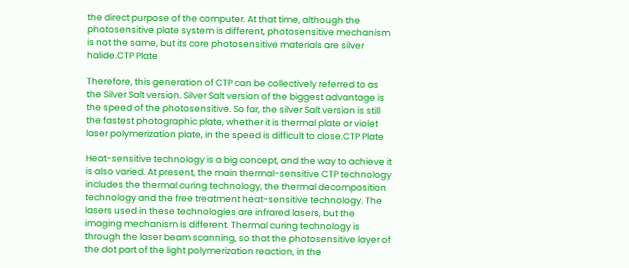the direct purpose of the computer. At that time, although the photosensitive plate system is different, photosensitive mechanism is not the same, but its core photosensitive materials are silver halide.CTP Plate

Therefore, this generation of CTP can be collectively referred to as the Silver Salt version. Silver Salt version of the biggest advantage is the speed of the photosensitive. So far, the silver Salt version is still the fastest photographic plate, whether it is thermal plate or violet laser polymerization plate, in the speed is difficult to close.CTP Plate

Heat-sensitive technology is a big concept, and the way to achieve it is also varied. At present, the main thermal-sensitive CTP technology includes the thermal curing technology, the thermal decomposition technology and the free treatment heat-sensitive technology. The lasers used in these technologies are infrared lasers, but the imaging mechanism is different. Thermal curing technology is through the laser beam scanning, so that the photosensitive layer of the dot part of the light polymerization reaction, in the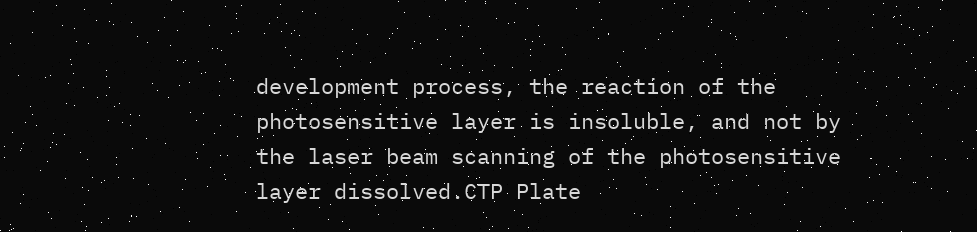development process, the reaction of the photosensitive layer is insoluble, and not by the laser beam scanning of the photosensitive layer dissolved.CTP Plate